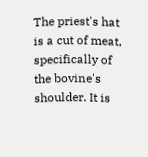The priest's hat is a cut of meat, specifically of the bovine's shoulder. It is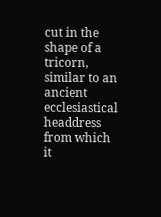cut in the shape of a tricorn, similar to an ancient ecclesiastical headdress from which it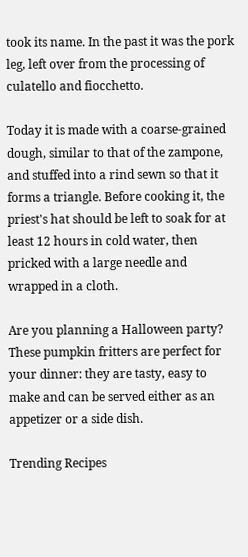took its name. In the past it was the pork leg, left over from the processing of culatello and fiocchetto.

Today it is made with a coarse-grained dough, similar to that of the zampone, and stuffed into a rind sewn so that it forms a triangle. Before cooking it, the priest's hat should be left to soak for at least 12 hours in cold water, then pricked with a large needle and wrapped in a cloth.

Are you planning a Halloween party? These pumpkin fritters are perfect for your dinner: they are tasty, easy to make and can be served either as an appetizer or a side dish.

Trending Recipes